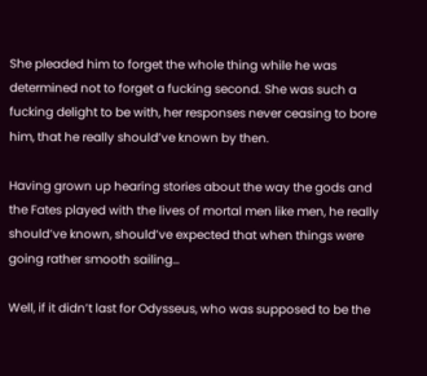She pleaded him to forget the whole thing while he was determined not to forget a fucking second. She was such a fucking delight to be with, her responses never ceasing to bore him, that he really should’ve known by then.

Having grown up hearing stories about the way the gods and the Fates played with the lives of mortal men like men, he really should’ve known, should’ve expected that when things were going rather smooth sailing…

Well, if it didn’t last for Odysseus, who was supposed to be the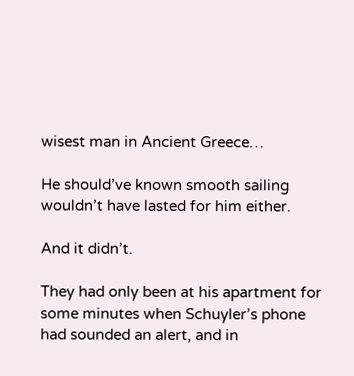wisest man in Ancient Greece…

He should’ve known smooth sailing wouldn’t have lasted for him either.

And it didn’t.

They had only been at his apartment for some minutes when Schuyler’s phone had sounded an alert, and in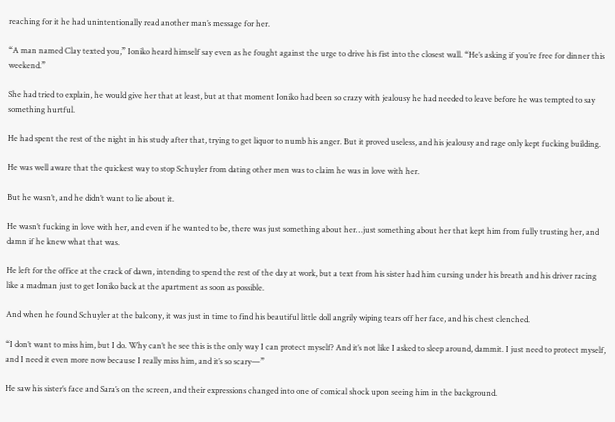reaching for it he had unintentionally read another man’s message for her.

“A man named Clay texted you,” Ioniko heard himself say even as he fought against the urge to drive his fist into the closest wall. “He’s asking if you’re free for dinner this weekend.”

She had tried to explain, he would give her that at least, but at that moment Ioniko had been so crazy with jealousy he had needed to leave before he was tempted to say something hurtful.

He had spent the rest of the night in his study after that, trying to get liquor to numb his anger. But it proved useless, and his jealousy and rage only kept fucking building.

He was well aware that the quickest way to stop Schuyler from dating other men was to claim he was in love with her.

But he wasn’t, and he didn’t want to lie about it.

He wasn’t fucking in love with her, and even if he wanted to be, there was just something about her…just something about her that kept him from fully trusting her, and damn if he knew what that was.

He left for the office at the crack of dawn, intending to spend the rest of the day at work, but a text from his sister had him cursing under his breath and his driver racing like a madman just to get Ioniko back at the apartment as soon as possible.

And when he found Schuyler at the balcony, it was just in time to find his beautiful little doll angrily wiping tears off her face, and his chest clenched.

“I don’t want to miss him, but I do. Why can’t he see this is the only way I can protect myself? And it’s not like I asked to sleep around, dammit. I just need to protect myself, and I need it even more now because I really miss him, and it’s so scary—”

He saw his sister’s face and Sara’s on the screen, and their expressions changed into one of comical shock upon seeing him in the background.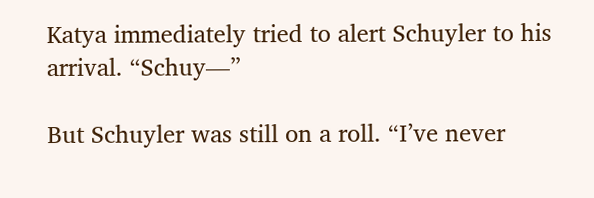Katya immediately tried to alert Schuyler to his arrival. “Schuy—”

But Schuyler was still on a roll. “I’ve never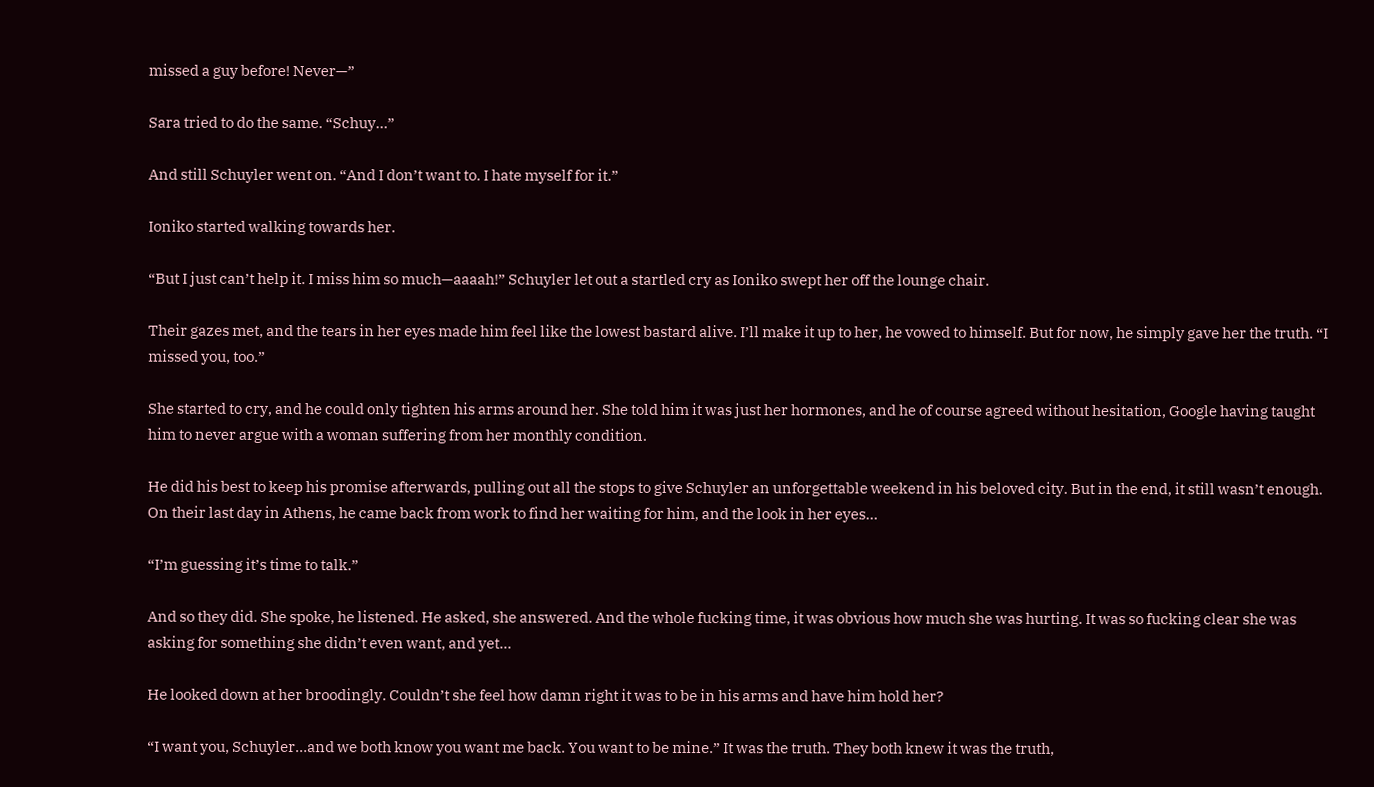missed a guy before! Never—”

Sara tried to do the same. “Schuy…”

And still Schuyler went on. “And I don’t want to. I hate myself for it.”

Ioniko started walking towards her.

“But I just can’t help it. I miss him so much—aaaah!” Schuyler let out a startled cry as Ioniko swept her off the lounge chair.

Their gazes met, and the tears in her eyes made him feel like the lowest bastard alive. I’ll make it up to her, he vowed to himself. But for now, he simply gave her the truth. “I missed you, too.”

She started to cry, and he could only tighten his arms around her. She told him it was just her hormones, and he of course agreed without hesitation, Google having taught him to never argue with a woman suffering from her monthly condition.

He did his best to keep his promise afterwards, pulling out all the stops to give Schuyler an unforgettable weekend in his beloved city. But in the end, it still wasn’t enough. On their last day in Athens, he came back from work to find her waiting for him, and the look in her eyes…

“I’m guessing it’s time to talk.”

And so they did. She spoke, he listened. He asked, she answered. And the whole fucking time, it was obvious how much she was hurting. It was so fucking clear she was asking for something she didn’t even want, and yet…

He looked down at her broodingly. Couldn’t she feel how damn right it was to be in his arms and have him hold her?

“I want you, Schuyler…and we both know you want me back. You want to be mine.” It was the truth. They both knew it was the truth,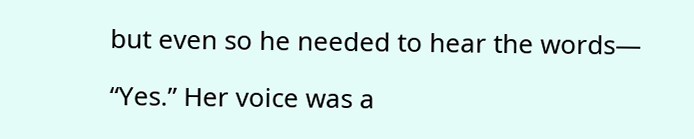but even so he needed to hear the words—

“Yes.” Her voice was a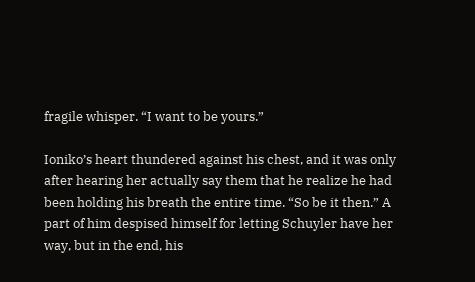fragile whisper. “I want to be yours.”

Ioniko’s heart thundered against his chest, and it was only after hearing her actually say them that he realize he had been holding his breath the entire time. “So be it then.” A part of him despised himself for letting Schuyler have her way, but in the end, his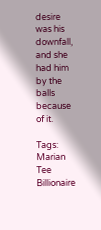desire was his downfall, and she had him by the balls because of it.

Tags: Marian Tee Billionaire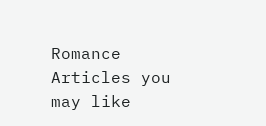Romance
Articles you may like